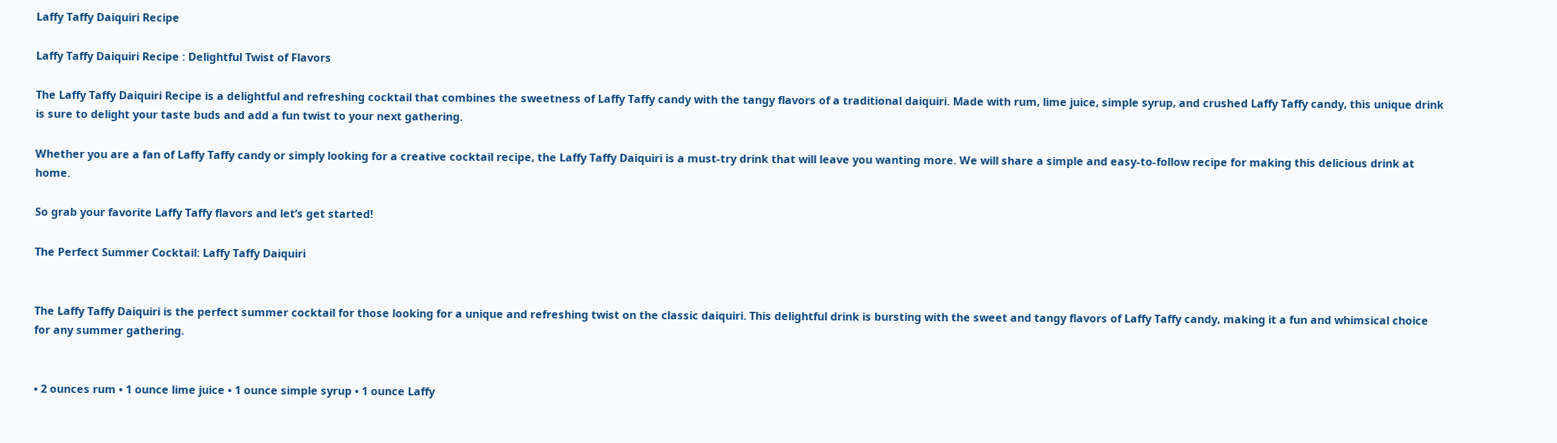Laffy Taffy Daiquiri Recipe

Laffy Taffy Daiquiri Recipe : Delightful Twist of Flavors

The Laffy Taffy Daiquiri Recipe is a delightful and refreshing cocktail that combines the sweetness of Laffy Taffy candy with the tangy flavors of a traditional daiquiri. Made with rum, lime juice, simple syrup, and crushed Laffy Taffy candy, this unique drink is sure to delight your taste buds and add a fun twist to your next gathering.

Whether you are a fan of Laffy Taffy candy or simply looking for a creative cocktail recipe, the Laffy Taffy Daiquiri is a must-try drink that will leave you wanting more. We will share a simple and easy-to-follow recipe for making this delicious drink at home.

So grab your favorite Laffy Taffy flavors and let’s get started!

The Perfect Summer Cocktail: Laffy Taffy Daiquiri


The Laffy Taffy Daiquiri is the perfect summer cocktail for those looking for a unique and refreshing twist on the classic daiquiri. This delightful drink is bursting with the sweet and tangy flavors of Laffy Taffy candy, making it a fun and whimsical choice for any summer gathering.


• 2 ounces rum • 1 ounce lime juice • 1 ounce simple syrup • 1 ounce Laffy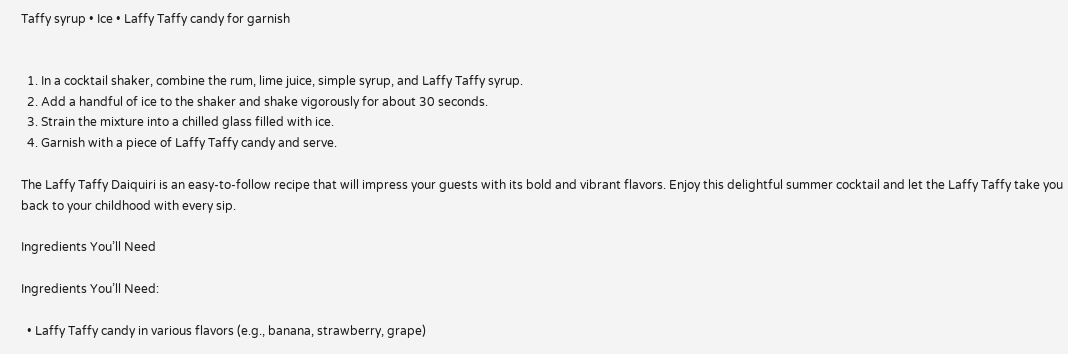Taffy syrup • Ice • Laffy Taffy candy for garnish


  1. In a cocktail shaker, combine the rum, lime juice, simple syrup, and Laffy Taffy syrup.
  2. Add a handful of ice to the shaker and shake vigorously for about 30 seconds.
  3. Strain the mixture into a chilled glass filled with ice.
  4. Garnish with a piece of Laffy Taffy candy and serve.

The Laffy Taffy Daiquiri is an easy-to-follow recipe that will impress your guests with its bold and vibrant flavors. Enjoy this delightful summer cocktail and let the Laffy Taffy take you back to your childhood with every sip.

Ingredients You’ll Need

Ingredients You’ll Need:

  • Laffy Taffy candy in various flavors (e.g., banana, strawberry, grape)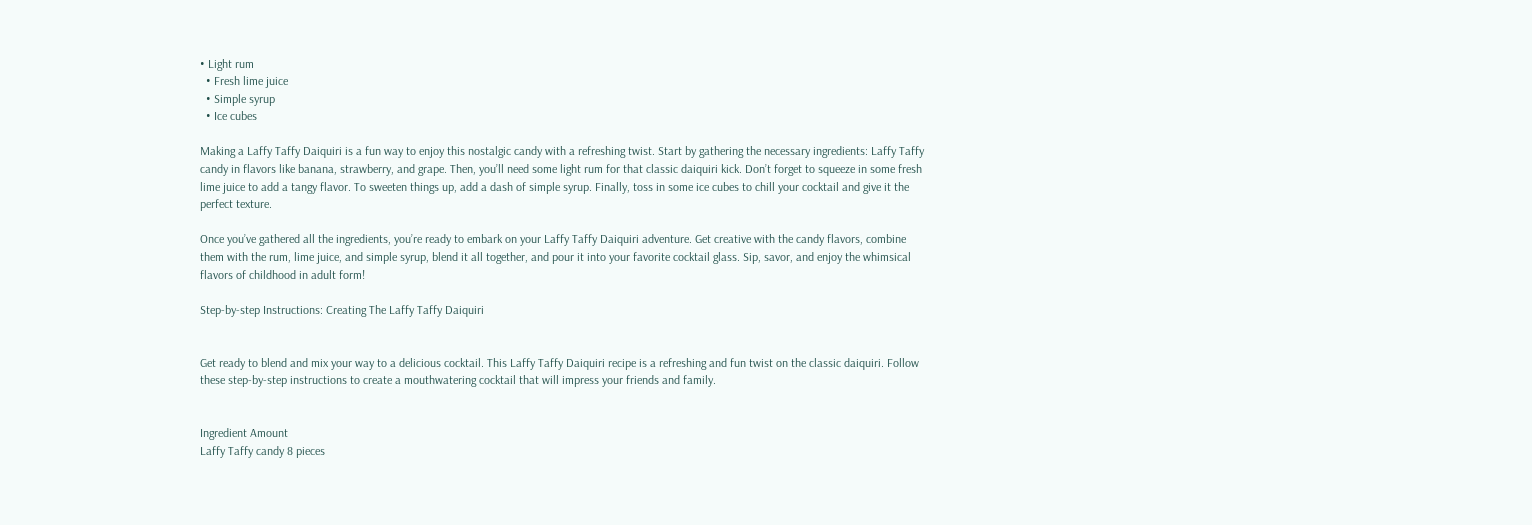• Light rum
  • Fresh lime juice
  • Simple syrup
  • Ice cubes

Making a Laffy Taffy Daiquiri is a fun way to enjoy this nostalgic candy with a refreshing twist. Start by gathering the necessary ingredients: Laffy Taffy candy in flavors like banana, strawberry, and grape. Then, you’ll need some light rum for that classic daiquiri kick. Don’t forget to squeeze in some fresh lime juice to add a tangy flavor. To sweeten things up, add a dash of simple syrup. Finally, toss in some ice cubes to chill your cocktail and give it the perfect texture.

Once you’ve gathered all the ingredients, you’re ready to embark on your Laffy Taffy Daiquiri adventure. Get creative with the candy flavors, combine them with the rum, lime juice, and simple syrup, blend it all together, and pour it into your favorite cocktail glass. Sip, savor, and enjoy the whimsical flavors of childhood in adult form!

Step-by-step Instructions: Creating The Laffy Taffy Daiquiri


Get ready to blend and mix your way to a delicious cocktail. This Laffy Taffy Daiquiri recipe is a refreshing and fun twist on the classic daiquiri. Follow these step-by-step instructions to create a mouthwatering cocktail that will impress your friends and family.


Ingredient Amount
Laffy Taffy candy 8 pieces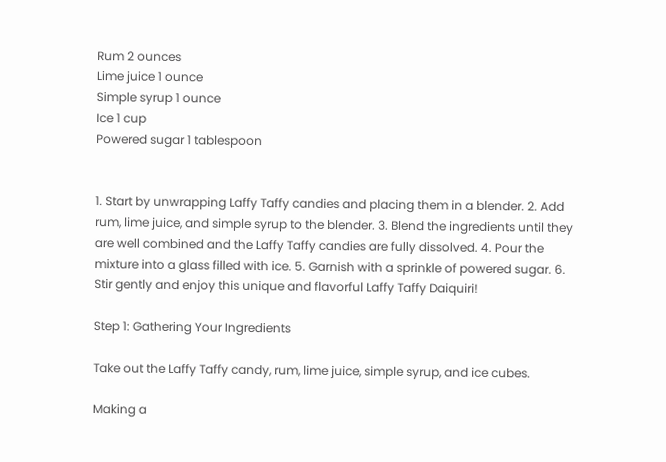Rum 2 ounces
Lime juice 1 ounce
Simple syrup 1 ounce
Ice 1 cup
Powered sugar 1 tablespoon


1. Start by unwrapping Laffy Taffy candies and placing them in a blender. 2. Add rum, lime juice, and simple syrup to the blender. 3. Blend the ingredients until they are well combined and the Laffy Taffy candies are fully dissolved. 4. Pour the mixture into a glass filled with ice. 5. Garnish with a sprinkle of powered sugar. 6. Stir gently and enjoy this unique and flavorful Laffy Taffy Daiquiri!

Step 1: Gathering Your Ingredients

Take out the Laffy Taffy candy, rum, lime juice, simple syrup, and ice cubes.

Making a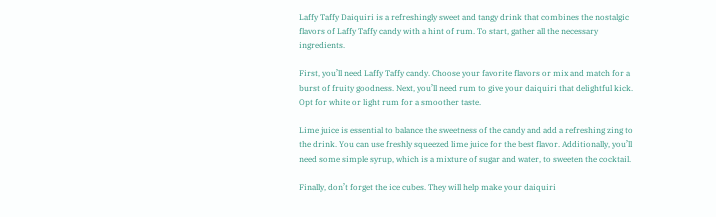Laffy Taffy Daiquiri is a refreshingly sweet and tangy drink that combines the nostalgic flavors of Laffy Taffy candy with a hint of rum. To start, gather all the necessary ingredients.

First, you’ll need Laffy Taffy candy. Choose your favorite flavors or mix and match for a burst of fruity goodness. Next, you’ll need rum to give your daiquiri that delightful kick. Opt for white or light rum for a smoother taste.

Lime juice is essential to balance the sweetness of the candy and add a refreshing zing to the drink. You can use freshly squeezed lime juice for the best flavor. Additionally, you’ll need some simple syrup, which is a mixture of sugar and water, to sweeten the cocktail.

Finally, don’t forget the ice cubes. They will help make your daiquiri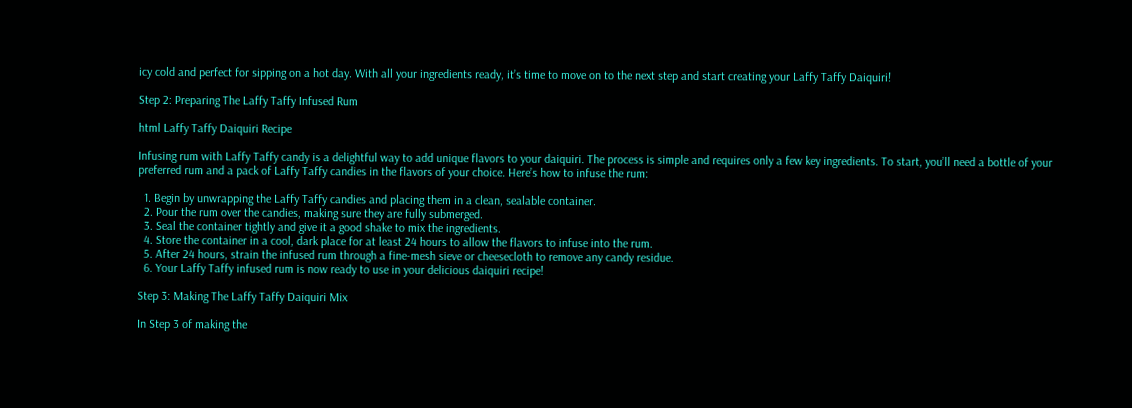icy cold and perfect for sipping on a hot day. With all your ingredients ready, it’s time to move on to the next step and start creating your Laffy Taffy Daiquiri!

Step 2: Preparing The Laffy Taffy Infused Rum

html Laffy Taffy Daiquiri Recipe

Infusing rum with Laffy Taffy candy is a delightful way to add unique flavors to your daiquiri. The process is simple and requires only a few key ingredients. To start, you’ll need a bottle of your preferred rum and a pack of Laffy Taffy candies in the flavors of your choice. Here’s how to infuse the rum:

  1. Begin by unwrapping the Laffy Taffy candies and placing them in a clean, sealable container.
  2. Pour the rum over the candies, making sure they are fully submerged.
  3. Seal the container tightly and give it a good shake to mix the ingredients.
  4. Store the container in a cool, dark place for at least 24 hours to allow the flavors to infuse into the rum.
  5. After 24 hours, strain the infused rum through a fine-mesh sieve or cheesecloth to remove any candy residue.
  6. Your Laffy Taffy infused rum is now ready to use in your delicious daiquiri recipe!

Step 3: Making The Laffy Taffy Daiquiri Mix

In Step 3 of making the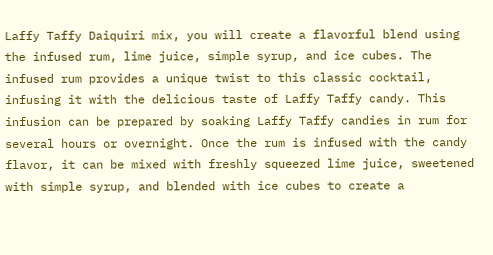Laffy Taffy Daiquiri mix, you will create a flavorful blend using the infused rum, lime juice, simple syrup, and ice cubes. The infused rum provides a unique twist to this classic cocktail, infusing it with the delicious taste of Laffy Taffy candy. This infusion can be prepared by soaking Laffy Taffy candies in rum for several hours or overnight. Once the rum is infused with the candy flavor, it can be mixed with freshly squeezed lime juice, sweetened with simple syrup, and blended with ice cubes to create a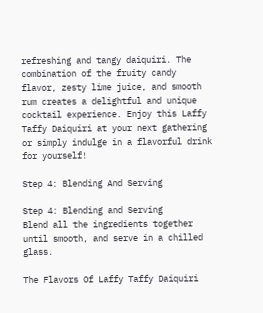refreshing and tangy daiquiri. The combination of the fruity candy flavor, zesty lime juice, and smooth rum creates a delightful and unique cocktail experience. Enjoy this Laffy Taffy Daiquiri at your next gathering or simply indulge in a flavorful drink for yourself!

Step 4: Blending And Serving

Step 4: Blending and Serving
Blend all the ingredients together until smooth, and serve in a chilled glass.

The Flavors Of Laffy Taffy Daiquiri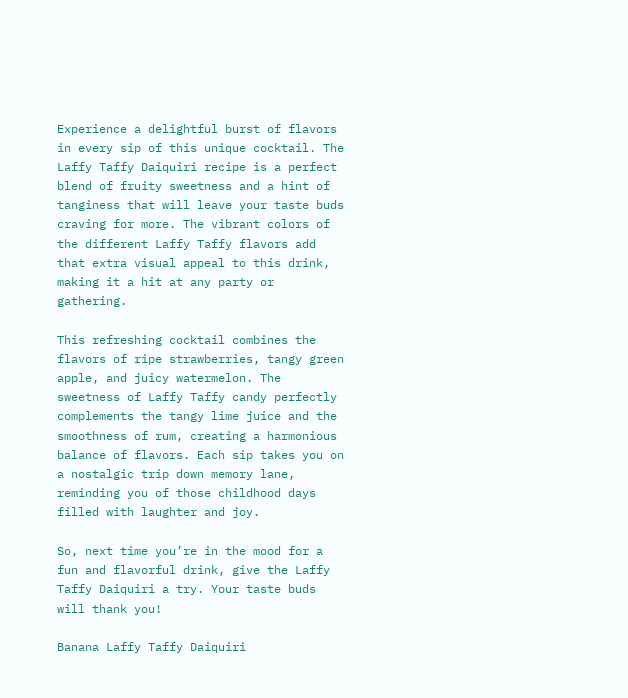Experience a delightful burst of flavors in every sip of this unique cocktail. The Laffy Taffy Daiquiri recipe is a perfect blend of fruity sweetness and a hint of tanginess that will leave your taste buds craving for more. The vibrant colors of the different Laffy Taffy flavors add that extra visual appeal to this drink, making it a hit at any party or gathering.

This refreshing cocktail combines the flavors of ripe strawberries, tangy green apple, and juicy watermelon. The sweetness of Laffy Taffy candy perfectly complements the tangy lime juice and the smoothness of rum, creating a harmonious balance of flavors. Each sip takes you on a nostalgic trip down memory lane, reminding you of those childhood days filled with laughter and joy.

So, next time you’re in the mood for a fun and flavorful drink, give the Laffy Taffy Daiquiri a try. Your taste buds will thank you!

Banana Laffy Taffy Daiquiri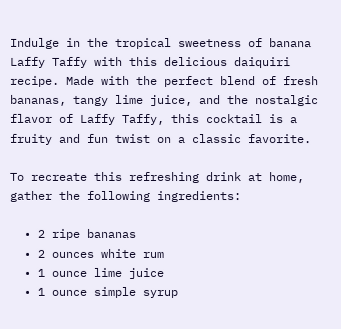Indulge in the tropical sweetness of banana Laffy Taffy with this delicious daiquiri recipe. Made with the perfect blend of fresh bananas, tangy lime juice, and the nostalgic flavor of Laffy Taffy, this cocktail is a fruity and fun twist on a classic favorite.

To recreate this refreshing drink at home, gather the following ingredients:

  • 2 ripe bananas
  • 2 ounces white rum
  • 1 ounce lime juice
  • 1 ounce simple syrup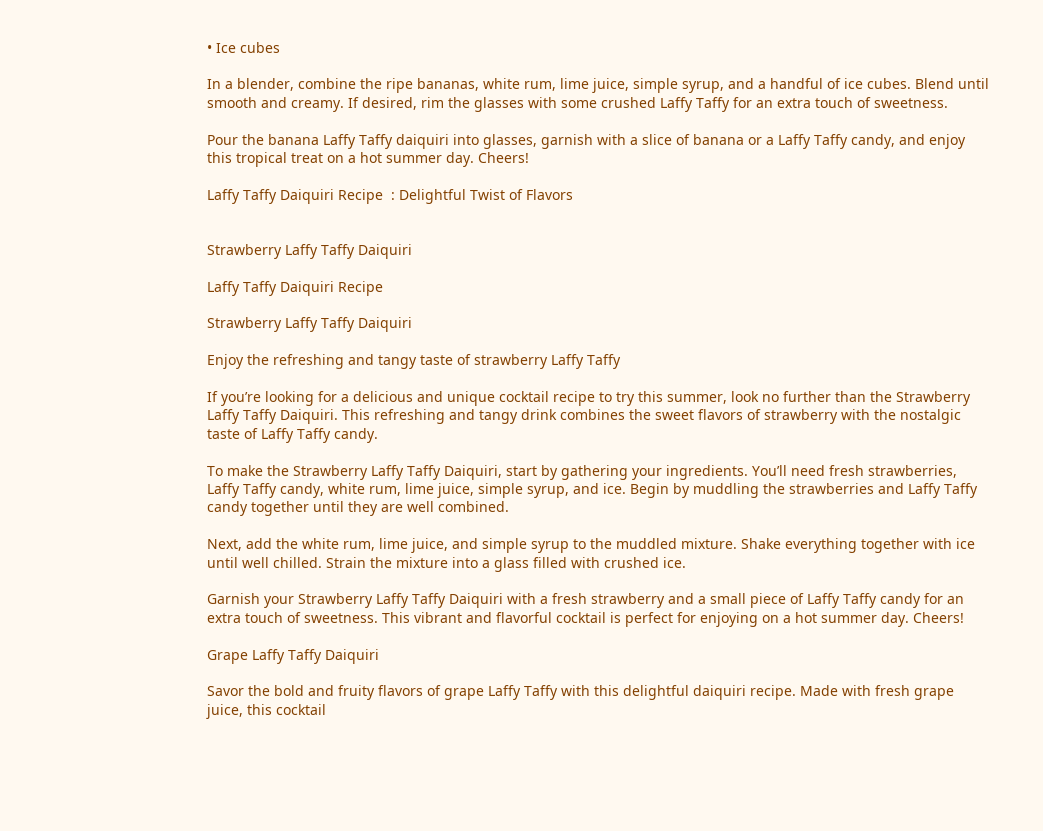• Ice cubes

In a blender, combine the ripe bananas, white rum, lime juice, simple syrup, and a handful of ice cubes. Blend until smooth and creamy. If desired, rim the glasses with some crushed Laffy Taffy for an extra touch of sweetness.

Pour the banana Laffy Taffy daiquiri into glasses, garnish with a slice of banana or a Laffy Taffy candy, and enjoy this tropical treat on a hot summer day. Cheers!

Laffy Taffy Daiquiri Recipe  : Delightful Twist of Flavors


Strawberry Laffy Taffy Daiquiri

Laffy Taffy Daiquiri Recipe

Strawberry Laffy Taffy Daiquiri

Enjoy the refreshing and tangy taste of strawberry Laffy Taffy

If you’re looking for a delicious and unique cocktail recipe to try this summer, look no further than the Strawberry Laffy Taffy Daiquiri. This refreshing and tangy drink combines the sweet flavors of strawberry with the nostalgic taste of Laffy Taffy candy.

To make the Strawberry Laffy Taffy Daiquiri, start by gathering your ingredients. You’ll need fresh strawberries, Laffy Taffy candy, white rum, lime juice, simple syrup, and ice. Begin by muddling the strawberries and Laffy Taffy candy together until they are well combined.

Next, add the white rum, lime juice, and simple syrup to the muddled mixture. Shake everything together with ice until well chilled. Strain the mixture into a glass filled with crushed ice.

Garnish your Strawberry Laffy Taffy Daiquiri with a fresh strawberry and a small piece of Laffy Taffy candy for an extra touch of sweetness. This vibrant and flavorful cocktail is perfect for enjoying on a hot summer day. Cheers!

Grape Laffy Taffy Daiquiri

Savor the bold and fruity flavors of grape Laffy Taffy with this delightful daiquiri recipe. Made with fresh grape juice, this cocktail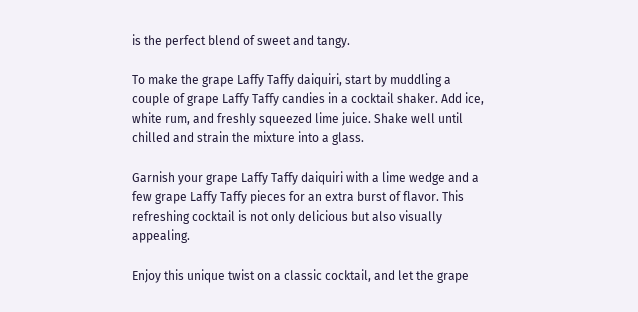is the perfect blend of sweet and tangy.

To make the grape Laffy Taffy daiquiri, start by muddling a couple of grape Laffy Taffy candies in a cocktail shaker. Add ice, white rum, and freshly squeezed lime juice. Shake well until chilled and strain the mixture into a glass.

Garnish your grape Laffy Taffy daiquiri with a lime wedge and a few grape Laffy Taffy pieces for an extra burst of flavor. This refreshing cocktail is not only delicious but also visually appealing.

Enjoy this unique twist on a classic cocktail, and let the grape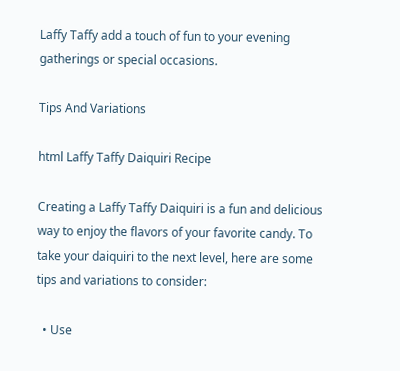Laffy Taffy add a touch of fun to your evening gatherings or special occasions.

Tips And Variations

html Laffy Taffy Daiquiri Recipe

Creating a Laffy Taffy Daiquiri is a fun and delicious way to enjoy the flavors of your favorite candy. To take your daiquiri to the next level, here are some tips and variations to consider:

  • Use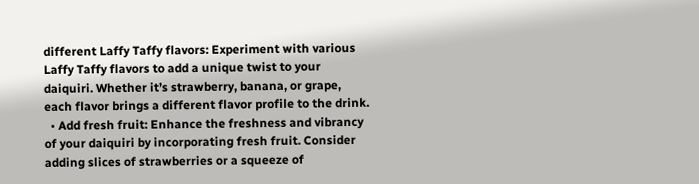different Laffy Taffy flavors: Experiment with various Laffy Taffy flavors to add a unique twist to your daiquiri. Whether it’s strawberry, banana, or grape, each flavor brings a different flavor profile to the drink.
  • Add fresh fruit: Enhance the freshness and vibrancy of your daiquiri by incorporating fresh fruit. Consider adding slices of strawberries or a squeeze of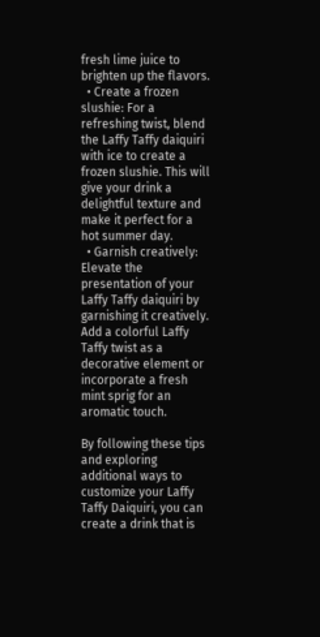fresh lime juice to brighten up the flavors.
  • Create a frozen slushie: For a refreshing twist, blend the Laffy Taffy daiquiri with ice to create a frozen slushie. This will give your drink a delightful texture and make it perfect for a hot summer day.
  • Garnish creatively: Elevate the presentation of your Laffy Taffy daiquiri by garnishing it creatively. Add a colorful Laffy Taffy twist as a decorative element or incorporate a fresh mint sprig for an aromatic touch.

By following these tips and exploring additional ways to customize your Laffy Taffy Daiquiri, you can create a drink that is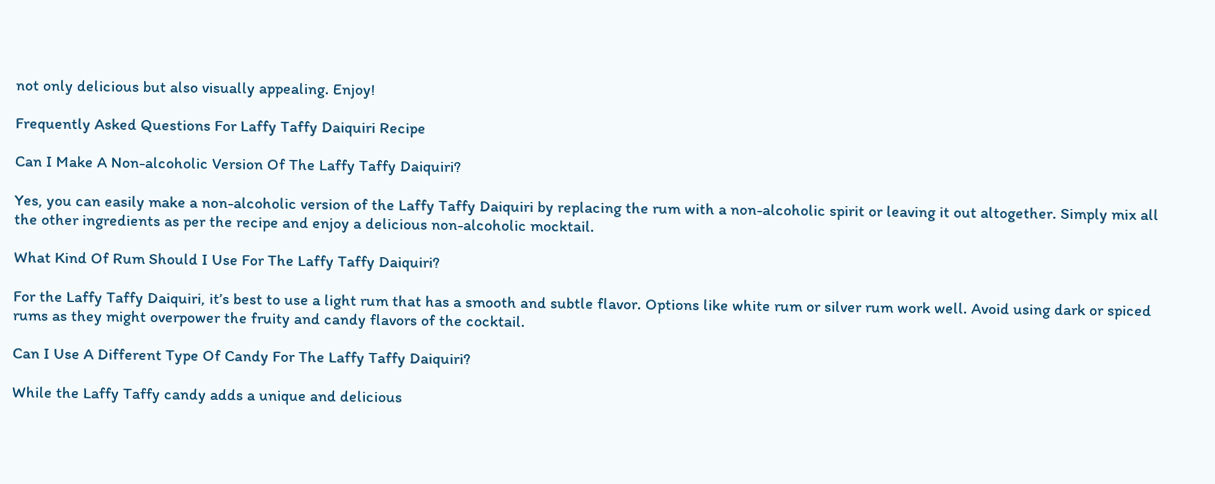not only delicious but also visually appealing. Enjoy!

Frequently Asked Questions For Laffy Taffy Daiquiri Recipe

Can I Make A Non-alcoholic Version Of The Laffy Taffy Daiquiri?

Yes, you can easily make a non-alcoholic version of the Laffy Taffy Daiquiri by replacing the rum with a non-alcoholic spirit or leaving it out altogether. Simply mix all the other ingredients as per the recipe and enjoy a delicious non-alcoholic mocktail.

What Kind Of Rum Should I Use For The Laffy Taffy Daiquiri?

For the Laffy Taffy Daiquiri, it’s best to use a light rum that has a smooth and subtle flavor. Options like white rum or silver rum work well. Avoid using dark or spiced rums as they might overpower the fruity and candy flavors of the cocktail.

Can I Use A Different Type Of Candy For The Laffy Taffy Daiquiri?

While the Laffy Taffy candy adds a unique and delicious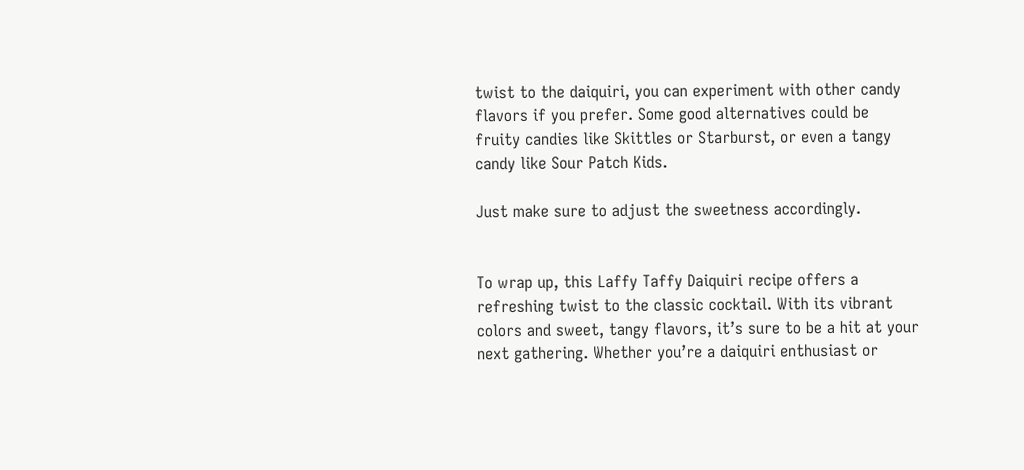twist to the daiquiri, you can experiment with other candy flavors if you prefer. Some good alternatives could be fruity candies like Skittles or Starburst, or even a tangy candy like Sour Patch Kids.

Just make sure to adjust the sweetness accordingly.


To wrap up, this Laffy Taffy Daiquiri recipe offers a refreshing twist to the classic cocktail. With its vibrant colors and sweet, tangy flavors, it’s sure to be a hit at your next gathering. Whether you’re a daiquiri enthusiast or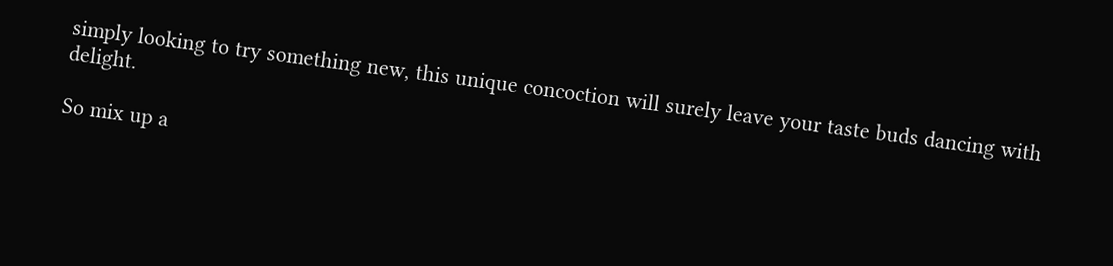simply looking to try something new, this unique concoction will surely leave your taste buds dancing with delight.

So mix up a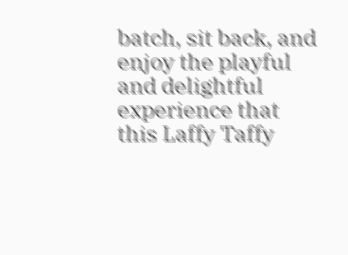batch, sit back, and enjoy the playful and delightful experience that this Laffy Taffy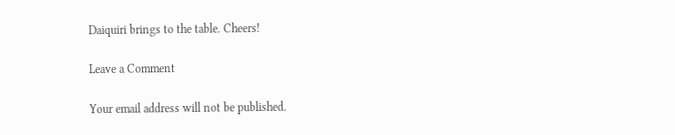Daiquiri brings to the table. Cheers!

Leave a Comment

Your email address will not be published.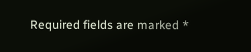Required fields are marked *